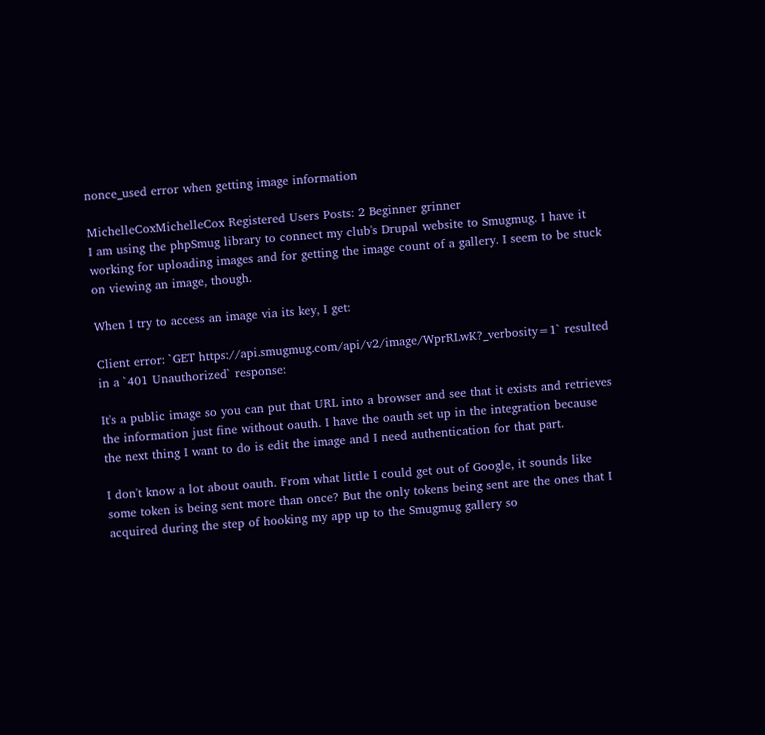nonce_used error when getting image information

MichelleCoxMichelleCox Registered Users Posts: 2 Beginner grinner
I am using the phpSmug library to connect my club's Drupal website to Smugmug. I have it working for uploading images and for getting the image count of a gallery. I seem to be stuck on viewing an image, though.

When I try to access an image via its key, I get:

Client error: `GET https://api.smugmug.com/api/v2/image/WprRLwK?_verbosity=1` resulted in a `401 Unauthorized` response:

It's a public image so you can put that URL into a browser and see that it exists and retrieves the information just fine without oauth. I have the oauth set up in the integration because the next thing I want to do is edit the image and I need authentication for that part.

I don't know a lot about oauth. From what little I could get out of Google, it sounds like some token is being sent more than once? But the only tokens being sent are the ones that I acquired during the step of hooking my app up to the Smugmug gallery so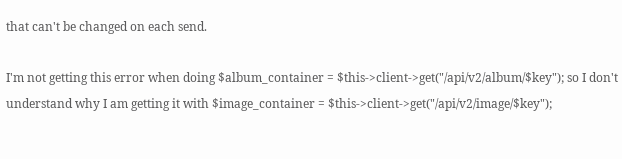that can't be changed on each send.

I'm not getting this error when doing $album_container = $this->client->get("/api/v2/album/$key"); so I don't understand why I am getting it with $image_container = $this->client->get("/api/v2/image/$key");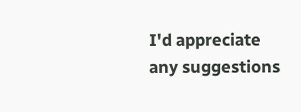I'd appreciate any suggestions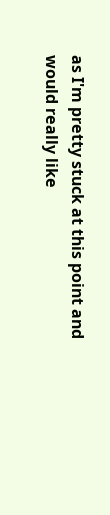as I'm pretty stuck at this point and would really like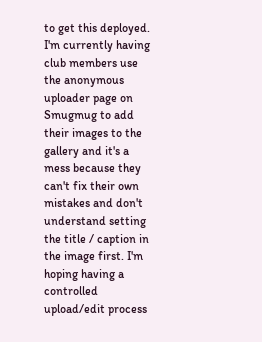to get this deployed. I'm currently having club members use the anonymous uploader page on Smugmug to add their images to the gallery and it's a mess because they can't fix their own mistakes and don't understand setting the title / caption in the image first. I'm hoping having a controlled upload/edit process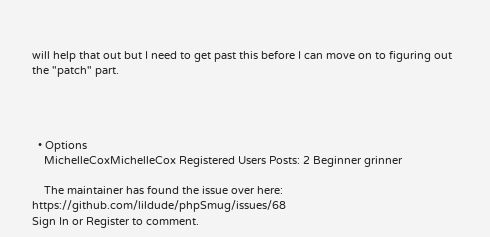will help that out but I need to get past this before I can move on to figuring out the "patch" part.




  • Options
    MichelleCoxMichelleCox Registered Users Posts: 2 Beginner grinner

    The maintainer has found the issue over here: https://github.com/lildude/phpSmug/issues/68
Sign In or Register to comment.